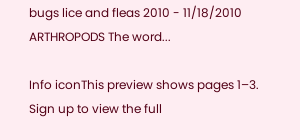bugs lice and fleas 2010 - 11/18/2010 ARTHROPODS The word...

Info iconThis preview shows pages 1–3. Sign up to view the full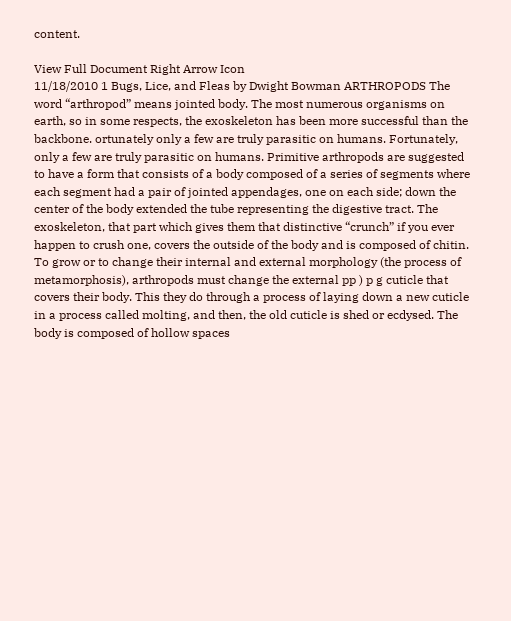content.

View Full Document Right Arrow Icon
11/18/2010 1 Bugs, Lice, and Fleas by Dwight Bowman ARTHROPODS The word “arthropod” means jointed body. The most numerous organisms on earth, so in some respects, the exoskeleton has been more successful than the backbone. ortunately only a few are truly parasitic on humans. Fortunately, only a few are truly parasitic on humans. Primitive arthropods are suggested to have a form that consists of a body composed of a series of segments where each segment had a pair of jointed appendages, one on each side; down the center of the body extended the tube representing the digestive tract. The exoskeleton, that part which gives them that distinctive “crunch” if you ever happen to crush one, covers the outside of the body and is composed of chitin. To grow or to change their internal and external morphology (the process of metamorphosis), arthropods must change the external pp ) p g cuticle that covers their body. This they do through a process of laying down a new cuticle in a process called molting, and then, the old cuticle is shed or ecdysed. The body is composed of hollow spaces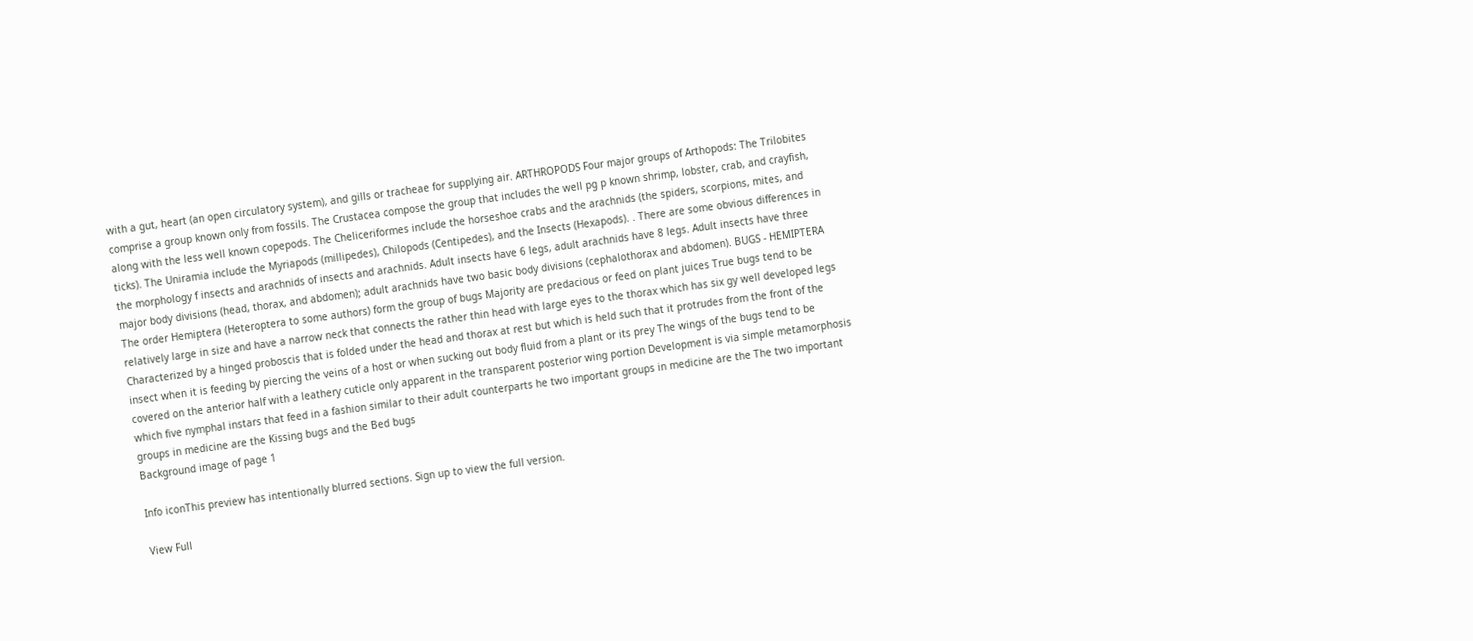with a gut, heart (an open circulatory system), and gills or tracheae for supplying air. ARTHROPODS Four major groups of Arthopods: The Trilobites comprise a group known only from fossils. The Crustacea compose the group that includes the well pg p known shrimp, lobster, crab, and crayfish, along with the less well known copepods. The Cheliceriformes include the horseshoe crabs and the arachnids (the spiders, scorpions, mites, and ticks). The Uniramia include the Myriapods (millipedes), Chilopods (Centipedes), and the Insects (Hexapods). . There are some obvious differences in the morphology f insects and arachnids of insects and arachnids. Adult insects have 6 legs, adult arachnids have 8 legs. Adult insects have three major body divisions (head, thorax, and abdomen); adult arachnids have two basic body divisions (cephalothorax and abdomen). BUGS - HEMIPTERA The order Hemiptera (Heteroptera to some authors) form the group of bugs Majority are predacious or feed on plant juices True bugs tend to be relatively large in size and have a narrow neck that connects the rather thin head with large eyes to the thorax which has six gy well developed legs Characterized by a hinged proboscis that is folded under the head and thorax at rest but which is held such that it protrudes from the front of the insect when it is feeding by piercing the veins of a host or when sucking out body fluid from a plant or its prey The wings of the bugs tend to be covered on the anterior half with a leathery cuticle only apparent in the transparent posterior wing portion Development is via simple metamorphosis which five nymphal instars that feed in a fashion similar to their adult counterparts he two important groups in medicine are the The two important groups in medicine are the Kissing bugs and the Bed bugs
Background image of page 1

Info iconThis preview has intentionally blurred sections. Sign up to view the full version.

View Full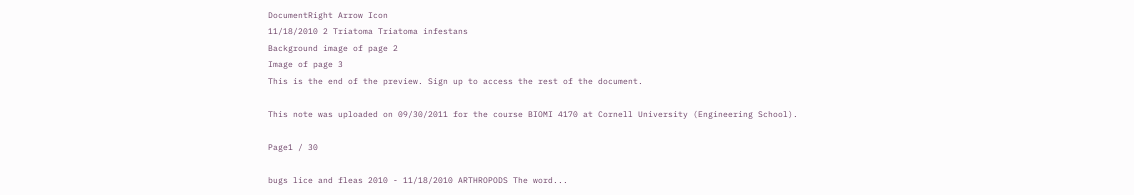DocumentRight Arrow Icon
11/18/2010 2 Triatoma Triatoma infestans
Background image of page 2
Image of page 3
This is the end of the preview. Sign up to access the rest of the document.

This note was uploaded on 09/30/2011 for the course BIOMI 4170 at Cornell University (Engineering School).

Page1 / 30

bugs lice and fleas 2010 - 11/18/2010 ARTHROPODS The word...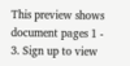This preview shows document pages 1 - 3. Sign up to view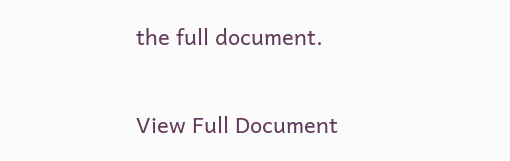the full document.

View Full Document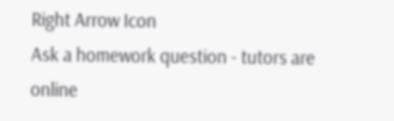Right Arrow Icon
Ask a homework question - tutors are online